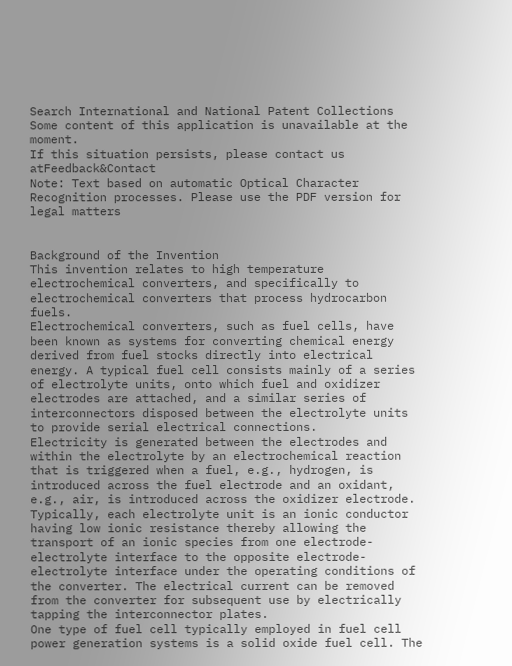Search International and National Patent Collections
Some content of this application is unavailable at the moment.
If this situation persists, please contact us atFeedback&Contact
Note: Text based on automatic Optical Character Recognition processes. Please use the PDF version for legal matters


Background of the Invention
This invention relates to high temperature electrochemical converters, and specifically to electrochemical converters that process hydrocarbon fuels.
Electrochemical converters, such as fuel cells, have been known as systems for converting chemical energy derived from fuel stocks directly into electrical energy. A typical fuel cell consists mainly of a series of electrolyte units, onto which fuel and oxidizer electrodes are attached, and a similar series of interconnectors disposed between the electrolyte units to provide serial electrical connections.
Electricity is generated between the electrodes and within the electrolyte by an electrochemical reaction that is triggered when a fuel, e.g., hydrogen, is introduced across the fuel electrode and an oxidant, e.g., air, is introduced across the oxidizer electrode.
Typically, each electrolyte unit is an ionic conductor having low ionic resistance thereby allowing the transport of an ionic species from one electrode-electrolyte interface to the opposite electrode-electrolyte interface under the operating conditions of the converter. The electrical current can be removed from the converter for subsequent use by electrically tapping the interconnector plates.
One type of fuel cell typically employed in fuel cell power generation systems is a solid oxide fuel cell. The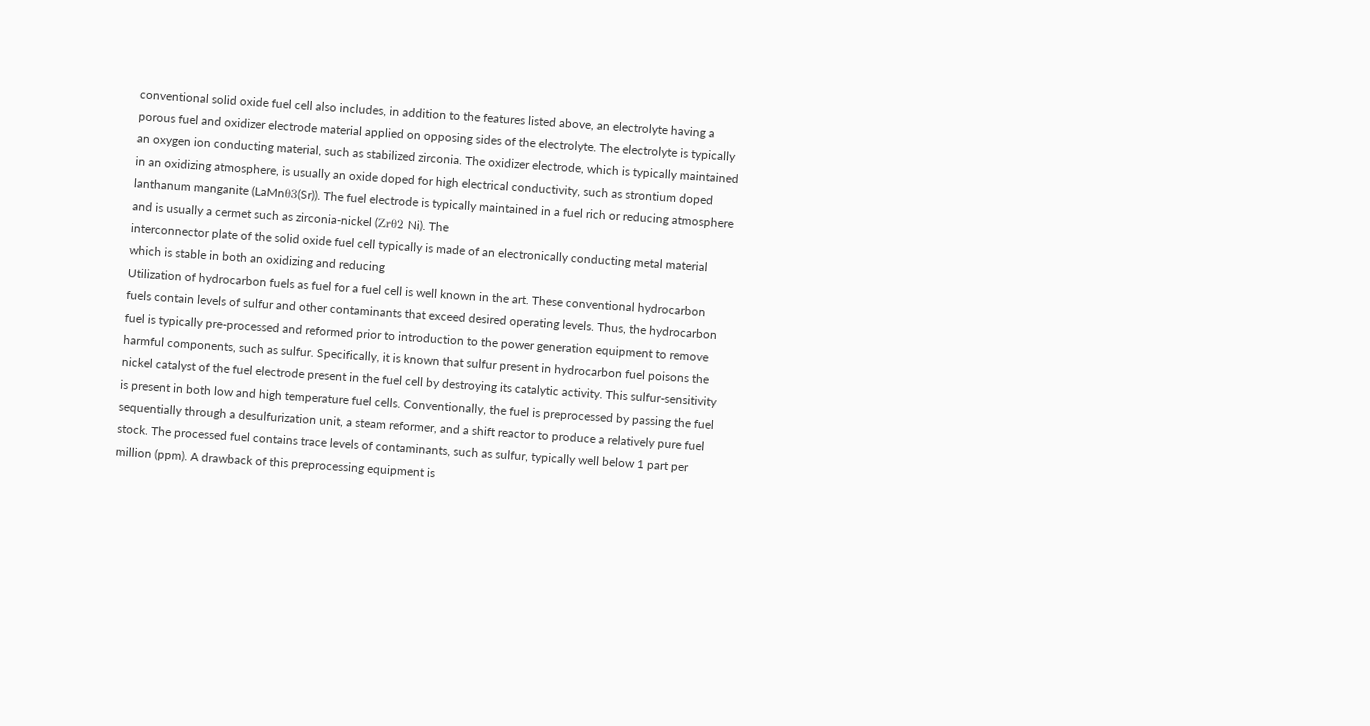conventional solid oxide fuel cell also includes, in addition to the features listed above, an electrolyte having a porous fuel and oxidizer electrode material applied on opposing sides of the electrolyte. The electrolyte is typically an oxygen ion conducting material, such as stabilized zirconia. The oxidizer electrode, which is typically maintained in an oxidizing atmosphere, is usually an oxide doped for high electrical conductivity, such as strontium doped lanthanum manganite (LaMnθ3(Sr)). The fuel electrode is typically maintained in a fuel rich or reducing atmosphere and is usually a cermet such as zirconia-nickel (Zrθ2 Ni). The
interconnector plate of the solid oxide fuel cell typically is made of an electronically conducting metal material which is stable in both an oxidizing and reducing
Utilization of hydrocarbon fuels as fuel for a fuel cell is well known in the art. These conventional hydrocarbon fuels contain levels of sulfur and other contaminants that exceed desired operating levels. Thus, the hydrocarbon fuel is typically pre-processed and reformed prior to introduction to the power generation equipment to remove harmful components, such as sulfur. Specifically, it is known that sulfur present in hydrocarbon fuel poisons the nickel catalyst of the fuel electrode present in the fuel cell by destroying its catalytic activity. This sulfur-sensitivity is present in both low and high temperature fuel cells. Conventionally, the fuel is preprocessed by passing the fuel sequentially through a desulfurization unit, a steam reformer, and a shift reactor to produce a relatively pure fuel stock. The processed fuel contains trace levels of contaminants, such as sulfur, typically well below 1 part per million (ppm). A drawback of this preprocessing equipment is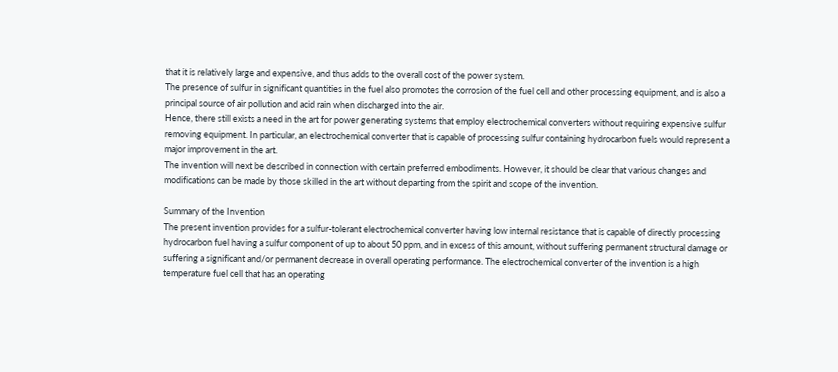that it is relatively large and expensive, and thus adds to the overall cost of the power system.
The presence of sulfur in significant quantities in the fuel also promotes the corrosion of the fuel cell and other processing equipment, and is also a principal source of air pollution and acid rain when discharged into the air.
Hence, there still exists a need in the art for power generating systems that employ electrochemical converters without requiring expensive sulfur removing equipment. In particular, an electrochemical converter that is capable of processing sulfur containing hydrocarbon fuels would represent a major improvement in the art.
The invention will next be described in connection with certain preferred embodiments. However, it should be clear that various changes and modifications can be made by those skilled in the art without departing from the spirit and scope of the invention.

Summary of the Invention
The present invention provides for a sulfur-tolerant electrochemical converter having low internal resistance that is capable of directly processing hydrocarbon fuel having a sulfur component of up to about 50 ppm, and in excess of this amount, without suffering permanent structural damage or suffering a significant and/or permanent decrease in overall operating performance. The electrochemical converter of the invention is a high temperature fuel cell that has an operating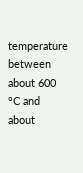temperature between about 600 °C and about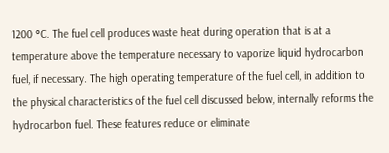1200 °C. The fuel cell produces waste heat during operation that is at a temperature above the temperature necessary to vaporize liquid hydrocarbon fuel, if necessary. The high operating temperature of the fuel cell, in addition to the physical characteristics of the fuel cell discussed below, internally reforms the hydrocarbon fuel. These features reduce or eliminate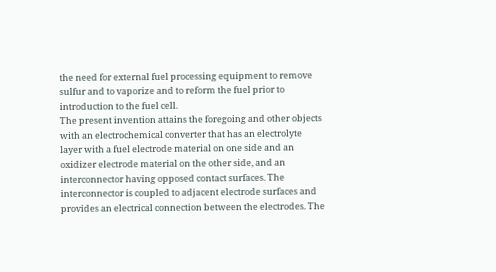the need for external fuel processing equipment to remove sulfur and to vaporize and to reform the fuel prior to introduction to the fuel cell.
The present invention attains the foregoing and other objects with an electrochemical converter that has an electrolyte layer with a fuel electrode material on one side and an oxidizer electrode material on the other side, and an interconnector having opposed contact surfaces. The interconnector is coupled to adjacent electrode surfaces and provides an electrical connection between the electrodes. The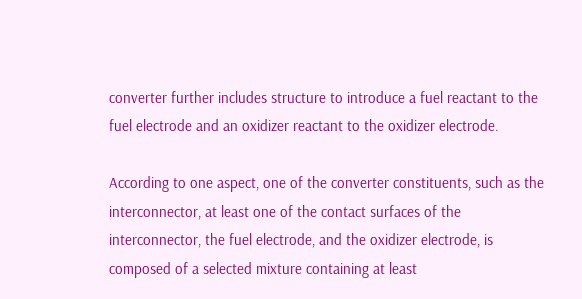converter further includes structure to introduce a fuel reactant to the fuel electrode and an oxidizer reactant to the oxidizer electrode.

According to one aspect, one of the converter constituents, such as the interconnector, at least one of the contact surfaces of the interconnector, the fuel electrode, and the oxidizer electrode, is composed of a selected mixture containing at least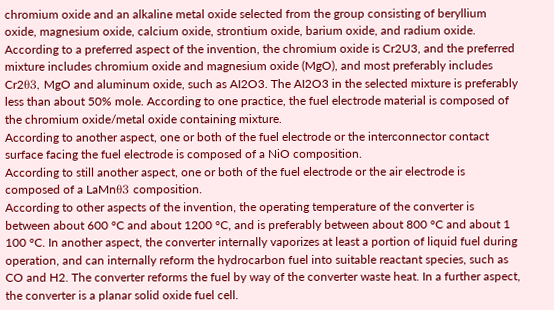chromium oxide and an alkaline metal oxide selected from the group consisting of beryllium oxide, magnesium oxide, calcium oxide, strontium oxide, barium oxide, and radium oxide.
According to a preferred aspect of the invention, the chromium oxide is Cr2U3, and the preferred mixture includes chromium oxide and magnesium oxide (MgO), and most preferably includes Cr2θ3, MgO and aluminum oxide, such as AI2O3. The AI2O3 in the selected mixture is preferably less than about 50% mole. According to one practice, the fuel electrode material is composed of the chromium oxide/metal oxide containing mixture.
According to another aspect, one or both of the fuel electrode or the interconnector contact surface facing the fuel electrode is composed of a NiO composition.
According to still another aspect, one or both of the fuel electrode or the air electrode is composed of a LaMnθ3 composition.
According to other aspects of the invention, the operating temperature of the converter is between about 600 °C and about 1200 °C, and is preferably between about 800 °C and about 1 100 °C. In another aspect, the converter internally vaporizes at least a portion of liquid fuel during operation, and can internally reform the hydrocarbon fuel into suitable reactant species, such as CO and H2. The converter reforms the fuel by way of the converter waste heat. In a further aspect, the converter is a planar solid oxide fuel cell.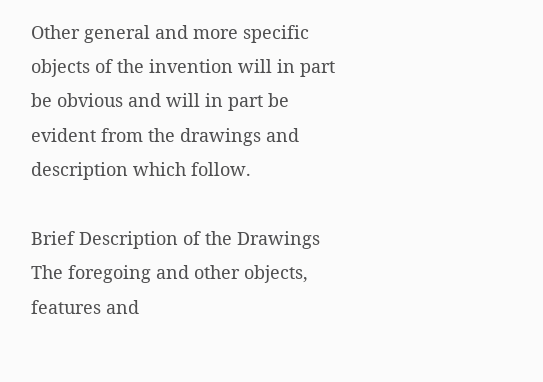Other general and more specific objects of the invention will in part be obvious and will in part be evident from the drawings and description which follow.

Brief Description of the Drawings
The foregoing and other objects, features and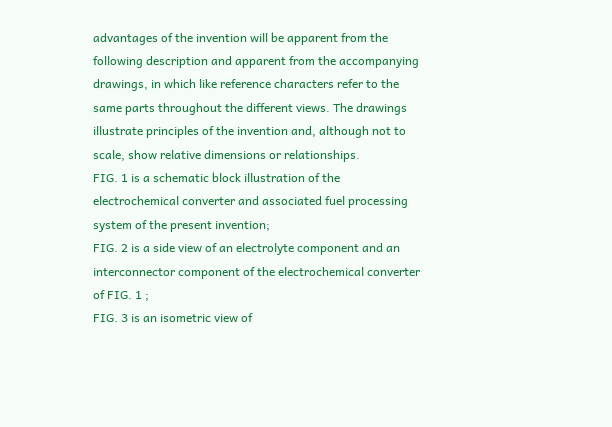advantages of the invention will be apparent from the following description and apparent from the accompanying drawings, in which like reference characters refer to the same parts throughout the different views. The drawings illustrate principles of the invention and, although not to scale, show relative dimensions or relationships.
FIG. 1 is a schematic block illustration of the electrochemical converter and associated fuel processing system of the present invention;
FIG. 2 is a side view of an electrolyte component and an interconnector component of the electrochemical converter of FIG. 1 ;
FIG. 3 is an isometric view of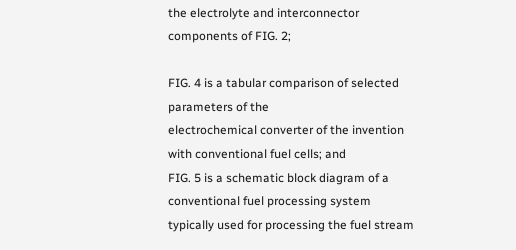the electrolyte and interconnector components of FIG. 2;

FIG. 4 is a tabular comparison of selected parameters of the
electrochemical converter of the invention with conventional fuel cells; and
FIG. 5 is a schematic block diagram of a conventional fuel processing system typically used for processing the fuel stream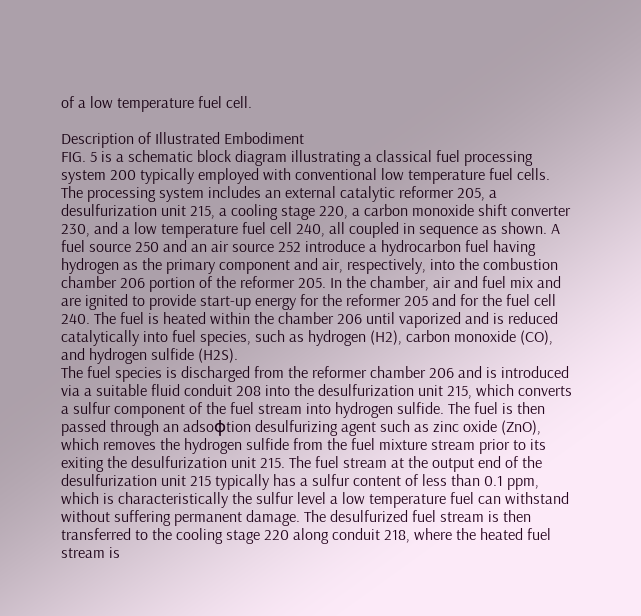of a low temperature fuel cell.

Description of Illustrated Embodiment
FIG. 5 is a schematic block diagram illustrating a classical fuel processing system 200 typically employed with conventional low temperature fuel cells. The processing system includes an external catalytic reformer 205, a
desulfurization unit 215, a cooling stage 220, a carbon monoxide shift converter 230, and a low temperature fuel cell 240, all coupled in sequence as shown. A fuel source 250 and an air source 252 introduce a hydrocarbon fuel having hydrogen as the primary component and air, respectively, into the combustion chamber 206 portion of the reformer 205. In the chamber, air and fuel mix and are ignited to provide start-up energy for the reformer 205 and for the fuel cell 240. The fuel is heated within the chamber 206 until vaporized and is reduced catalytically into fuel species, such as hydrogen (H2), carbon monoxide (CO), and hydrogen sulfide (H2S).
The fuel species is discharged from the reformer chamber 206 and is introduced via a suitable fluid conduit 208 into the desulfurization unit 215, which converts a sulfur component of the fuel stream into hydrogen sulfide. The fuel is then passed through an adsoφtion desulfurizing agent such as zinc oxide (ZnO), which removes the hydrogen sulfide from the fuel mixture stream prior to its exiting the desulfurization unit 215. The fuel stream at the output end of the desulfurization unit 215 typically has a sulfur content of less than 0.1 ppm, which is characteristically the sulfur level a low temperature fuel can withstand without suffering permanent damage. The desulfurized fuel stream is then transferred to the cooling stage 220 along conduit 218, where the heated fuel stream is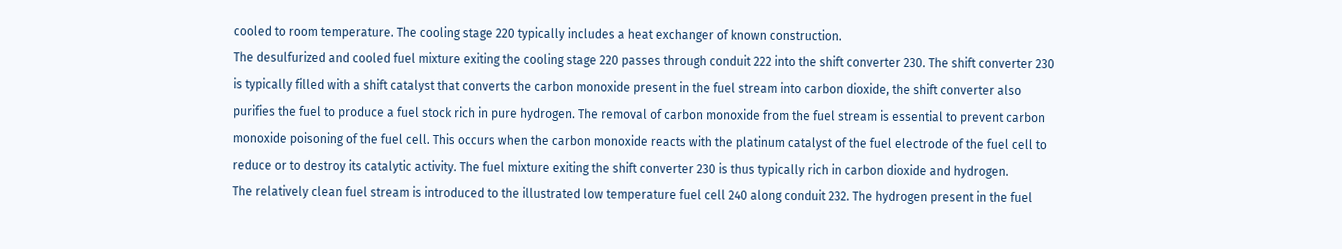cooled to room temperature. The cooling stage 220 typically includes a heat exchanger of known construction.
The desulfurized and cooled fuel mixture exiting the cooling stage 220 passes through conduit 222 into the shift converter 230. The shift converter 230 is typically filled with a shift catalyst that converts the carbon monoxide present in the fuel stream into carbon dioxide, the shift converter also purifies the fuel to produce a fuel stock rich in pure hydrogen. The removal of carbon monoxide from the fuel stream is essential to prevent carbon monoxide poisoning of the fuel cell. This occurs when the carbon monoxide reacts with the platinum catalyst of the fuel electrode of the fuel cell to reduce or to destroy its catalytic activity. The fuel mixture exiting the shift converter 230 is thus typically rich in carbon dioxide and hydrogen.
The relatively clean fuel stream is introduced to the illustrated low temperature fuel cell 240 along conduit 232. The hydrogen present in the fuel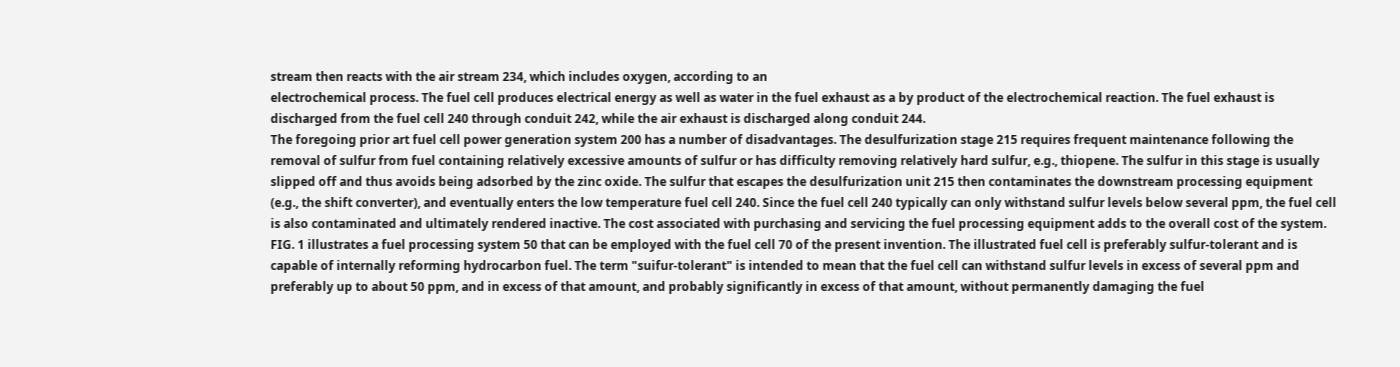stream then reacts with the air stream 234, which includes oxygen, according to an
electrochemical process. The fuel cell produces electrical energy as well as water in the fuel exhaust as a by product of the electrochemical reaction. The fuel exhaust is discharged from the fuel cell 240 through conduit 242, while the air exhaust is discharged along conduit 244.
The foregoing prior art fuel cell power generation system 200 has a number of disadvantages. The desulfurization stage 215 requires frequent maintenance following the removal of sulfur from fuel containing relatively excessive amounts of sulfur or has difficulty removing relatively hard sulfur, e.g., thiopene. The sulfur in this stage is usually slipped off and thus avoids being adsorbed by the zinc oxide. The sulfur that escapes the desulfurization unit 215 then contaminates the downstream processing equipment (e.g., the shift converter), and eventually enters the low temperature fuel cell 240. Since the fuel cell 240 typically can only withstand sulfur levels below several ppm, the fuel cell is also contaminated and ultimately rendered inactive. The cost associated with purchasing and servicing the fuel processing equipment adds to the overall cost of the system.
FIG. 1 illustrates a fuel processing system 50 that can be employed with the fuel cell 70 of the present invention. The illustrated fuel cell is preferably sulfur-tolerant and is capable of internally reforming hydrocarbon fuel. The term "suifur-tolerant" is intended to mean that the fuel cell can withstand sulfur levels in excess of several ppm and preferably up to about 50 ppm, and in excess of that amount, and probably significantly in excess of that amount, without permanently damaging the fuel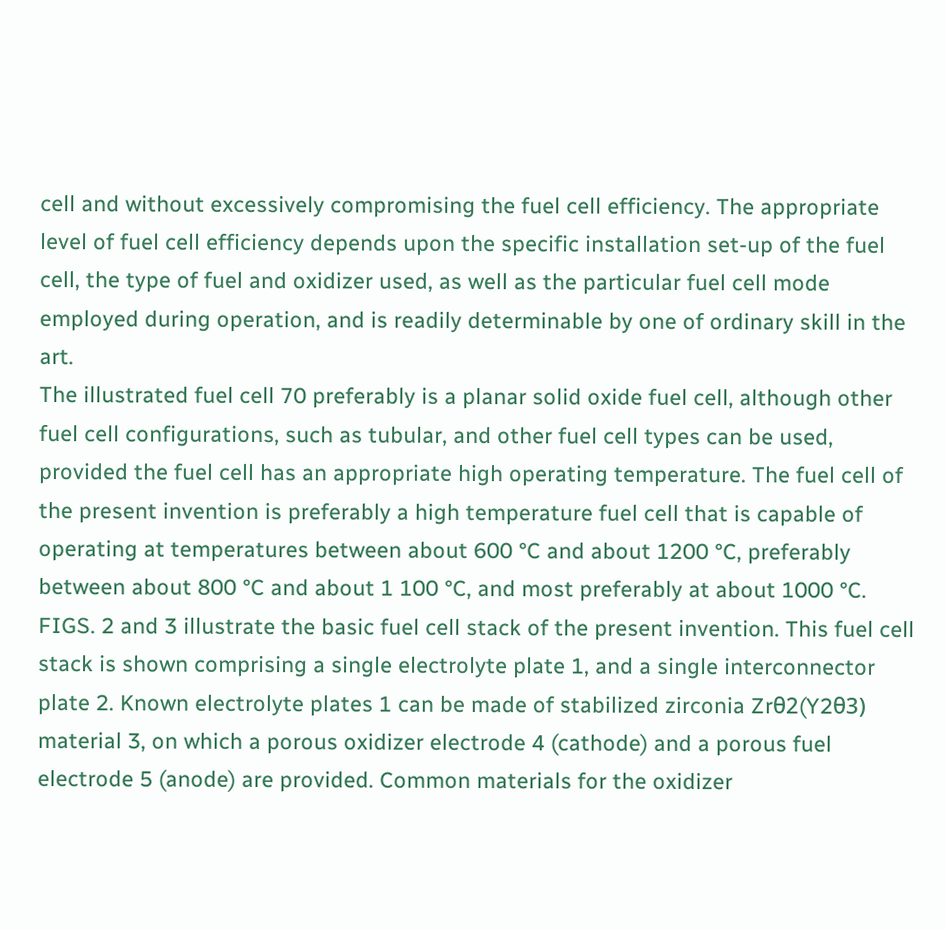cell and without excessively compromising the fuel cell efficiency. The appropriate level of fuel cell efficiency depends upon the specific installation set-up of the fuel cell, the type of fuel and oxidizer used, as well as the particular fuel cell mode employed during operation, and is readily determinable by one of ordinary skill in the art.
The illustrated fuel cell 70 preferably is a planar solid oxide fuel cell, although other fuel cell configurations, such as tubular, and other fuel cell types can be used, provided the fuel cell has an appropriate high operating temperature. The fuel cell of the present invention is preferably a high temperature fuel cell that is capable of operating at temperatures between about 600 °C and about 1200 °C, preferably between about 800 °C and about 1 100 °C, and most preferably at about 1000 °C. FIGS. 2 and 3 illustrate the basic fuel cell stack of the present invention. This fuel cell stack is shown comprising a single electrolyte plate 1, and a single interconnector plate 2. Known electrolyte plates 1 can be made of stabilized zirconia Zrθ2(Y2θ3) material 3, on which a porous oxidizer electrode 4 (cathode) and a porous fuel electrode 5 (anode) are provided. Common materials for the oxidizer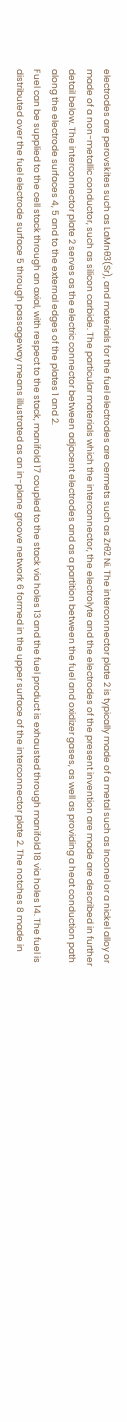electrodes are perovskites such as LaMnθ3(Sr), and materials for the fuel electrodes are cermets such as Zrθ2 Ni. The interconnector plate 2 is typically made of a metal such as Inconel or a nickel alloy or made of a non-metallic conductor, such as silicon carbide. The particular materials which the interconnector, the electrolyte and the electrodes of the present invention are made are described in further detail below. The interconnector plate 2 serves as the electric connector between adjacent electrodes and as a partition between the fuel and oxidizer gases, as well as providing a heat conduction path along the electrode surfaces 4, 5 and to the external edges of the plates 1 and 2.
Fuel can be supplied to the cell stack through an axial, with respect to the stack, manifold 17 coupled to the stack via holes 13 and the fuel product is exhausted through manifold 18 via holes 14. The fuel is distributed over the fuel electrode surface 5 through passageway means illustrated as an in-plane groove network 6 formed in the upper surface of the interconnector plate 2. The notches 8 made in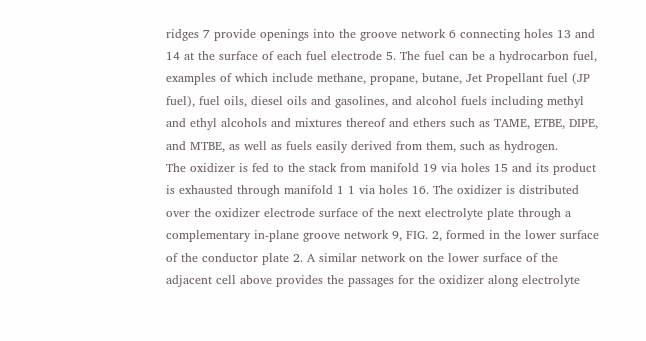ridges 7 provide openings into the groove network 6 connecting holes 13 and 14 at the surface of each fuel electrode 5. The fuel can be a hydrocarbon fuel, examples of which include methane, propane, butane, Jet Propellant fuel (JP fuel), fuel oils, diesel oils and gasolines, and alcohol fuels including methyl and ethyl alcohols and mixtures thereof and ethers such as TAME, ETBE, DIPE, and MTBE, as well as fuels easily derived from them, such as hydrogen.
The oxidizer is fed to the stack from manifold 19 via holes 15 and its product is exhausted through manifold 1 1 via holes 16. The oxidizer is distributed over the oxidizer electrode surface of the next electrolyte plate through a complementary in-plane groove network 9, FIG. 2, formed in the lower surface of the conductor plate 2. A similar network on the lower surface of the adjacent cell above provides the passages for the oxidizer along electrolyte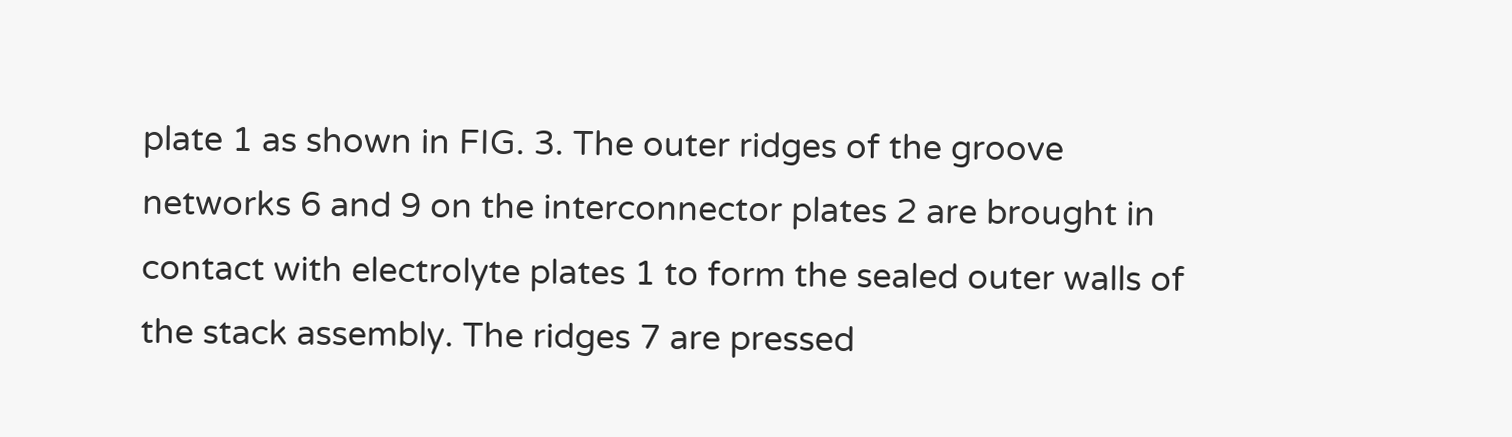plate 1 as shown in FIG. 3. The outer ridges of the groove networks 6 and 9 on the interconnector plates 2 are brought in contact with electrolyte plates 1 to form the sealed outer walls of the stack assembly. The ridges 7 are pressed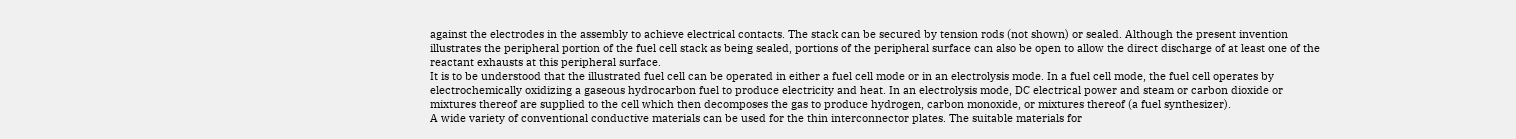against the electrodes in the assembly to achieve electrical contacts. The stack can be secured by tension rods (not shown) or sealed. Although the present invention illustrates the peripheral portion of the fuel cell stack as being sealed, portions of the peripheral surface can also be open to allow the direct discharge of at least one of the reactant exhausts at this peripheral surface.
It is to be understood that the illustrated fuel cell can be operated in either a fuel cell mode or in an electrolysis mode. In a fuel cell mode, the fuel cell operates by electrochemically oxidizing a gaseous hydrocarbon fuel to produce electricity and heat. In an electrolysis mode, DC electrical power and steam or carbon dioxide or mixtures thereof are supplied to the cell which then decomposes the gas to produce hydrogen, carbon monoxide, or mixtures thereof (a fuel synthesizer).
A wide variety of conventional conductive materials can be used for the thin interconnector plates. The suitable materials for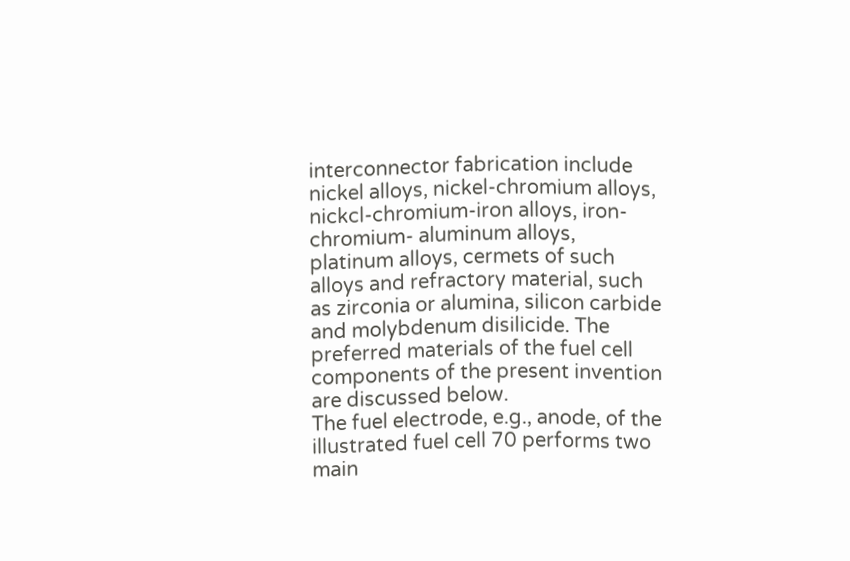interconnector fabrication include nickel alloys, nickel-chromium alloys, nickcl-chromium-iron alloys, iron-chromium- aluminum alloys, platinum alloys, cermets of such alloys and refractory material, such as zirconia or alumina, silicon carbide and molybdenum disilicide. The preferred materials of the fuel cell components of the present invention are discussed below.
The fuel electrode, e.g., anode, of the illustrated fuel cell 70 performs two main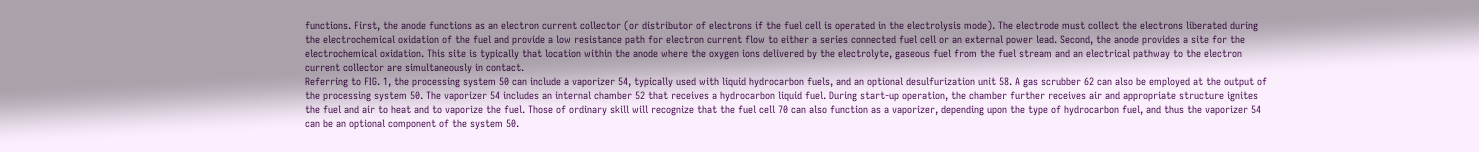functions. First, the anode functions as an electron current collector (or distributor of electrons if the fuel cell is operated in the electrolysis mode). The electrode must collect the electrons liberated during the electrochemical oxidation of the fuel and provide a low resistance path for electron current flow to either a series connected fuel cell or an external power lead. Second, the anode provides a site for the electrochemical oxidation. This site is typically that location within the anode where the oxygen ions delivered by the electrolyte, gaseous fuel from the fuel stream and an electrical pathway to the electron current collector are simultaneously in contact.
Referring to FIG. 1, the processing system 50 can include a vaporizer 54, typically used with liquid hydrocarbon fuels, and an optional desulfurization unit 58. A gas scrubber 62 can also be employed at the output of the processing system 50. The vaporizer 54 includes an internal chamber 52 that receives a hydrocarbon liquid fuel. During start-up operation, the chamber further receives air and appropriate structure ignites the fuel and air to heat and to vaporize the fuel. Those of ordinary skill will recognize that the fuel cell 70 can also function as a vaporizer, depending upon the type of hydrocarbon fuel, and thus the vaporizer 54 can be an optional component of the system 50.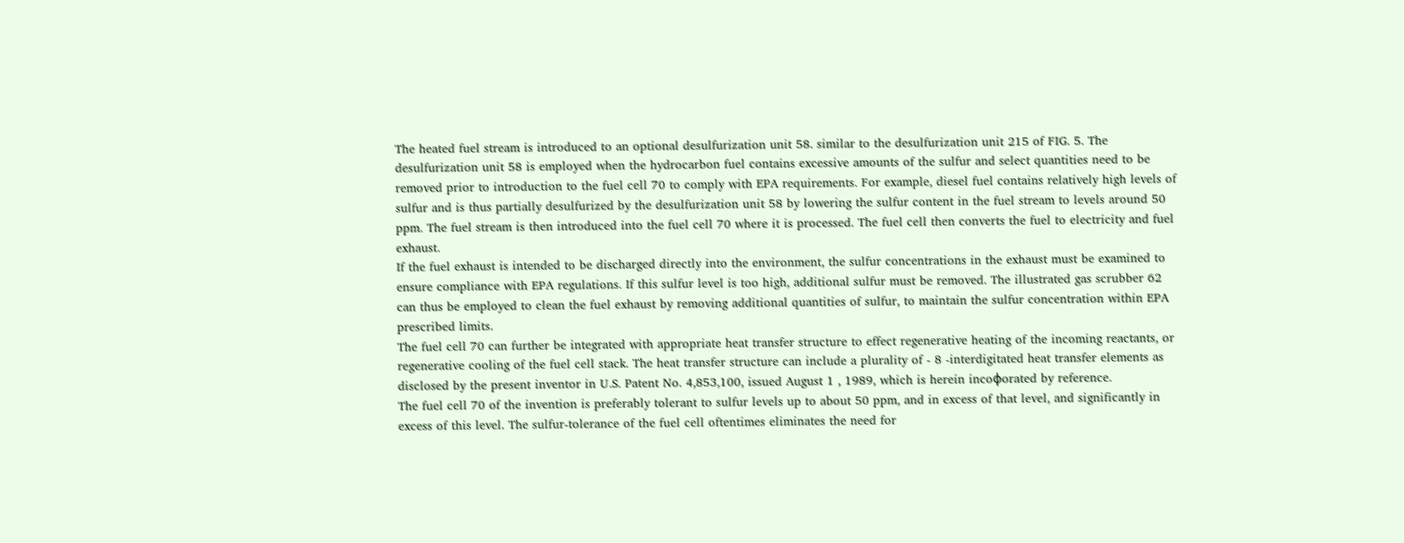The heated fuel stream is introduced to an optional desulfurization unit 58. similar to the desulfurization unit 215 of FIG. 5. The desulfurization unit 58 is employed when the hydrocarbon fuel contains excessive amounts of the sulfur and select quantities need to be removed prior to introduction to the fuel cell 70 to comply with EPA requirements. For example, diesel fuel contains relatively high levels of sulfur and is thus partially desulfurized by the desulfurization unit 58 by lowering the sulfur content in the fuel stream to levels around 50 ppm. The fuel stream is then introduced into the fuel cell 70 where it is processed. The fuel cell then converts the fuel to electricity and fuel exhaust.
If the fuel exhaust is intended to be discharged directly into the environment, the sulfur concentrations in the exhaust must be examined to ensure compliance with EPA regulations. If this sulfur level is too high, additional sulfur must be removed. The illustrated gas scrubber 62 can thus be employed to clean the fuel exhaust by removing additional quantities of sulfur, to maintain the sulfur concentration within EPA prescribed limits.
The fuel cell 70 can further be integrated with appropriate heat transfer structure to effect regenerative heating of the incoming reactants, or regenerative cooling of the fuel cell stack. The heat transfer structure can include a plurality of - 8 -interdigitated heat transfer elements as disclosed by the present inventor in U.S. Patent No. 4,853,100, issued August 1 , 1989, which is herein incoφorated by reference.
The fuel cell 70 of the invention is preferably tolerant to sulfur levels up to about 50 ppm, and in excess of that level, and significantly in excess of this level. The sulfur-tolerance of the fuel cell oftentimes eliminates the need for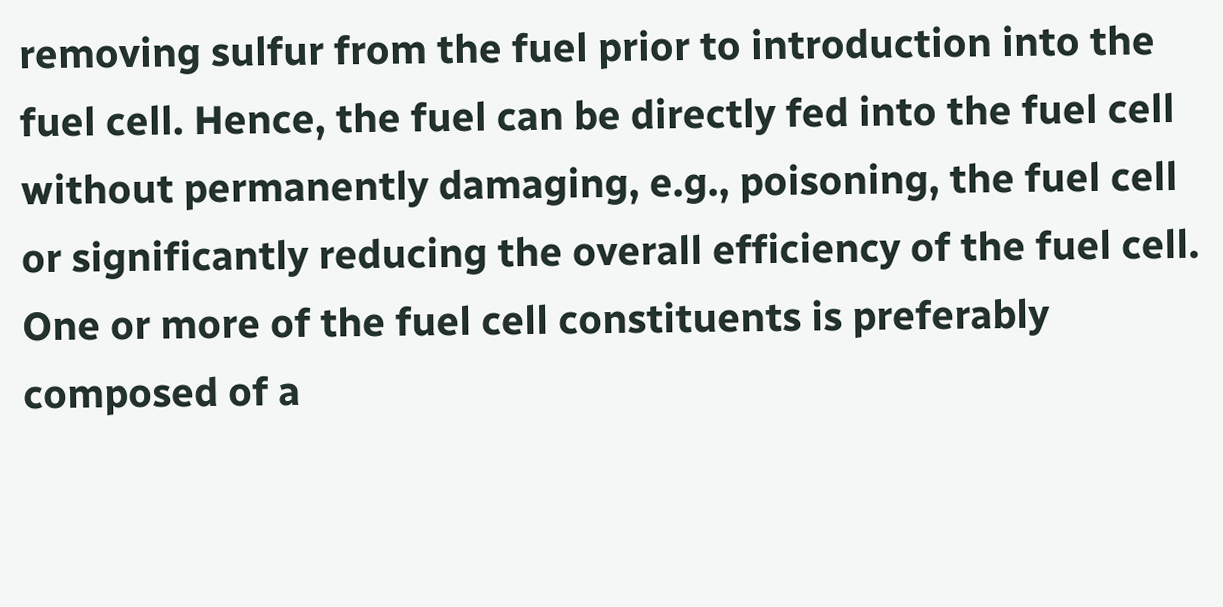removing sulfur from the fuel prior to introduction into the fuel cell. Hence, the fuel can be directly fed into the fuel cell without permanently damaging, e.g., poisoning, the fuel cell or significantly reducing the overall efficiency of the fuel cell. One or more of the fuel cell constituents is preferably composed of a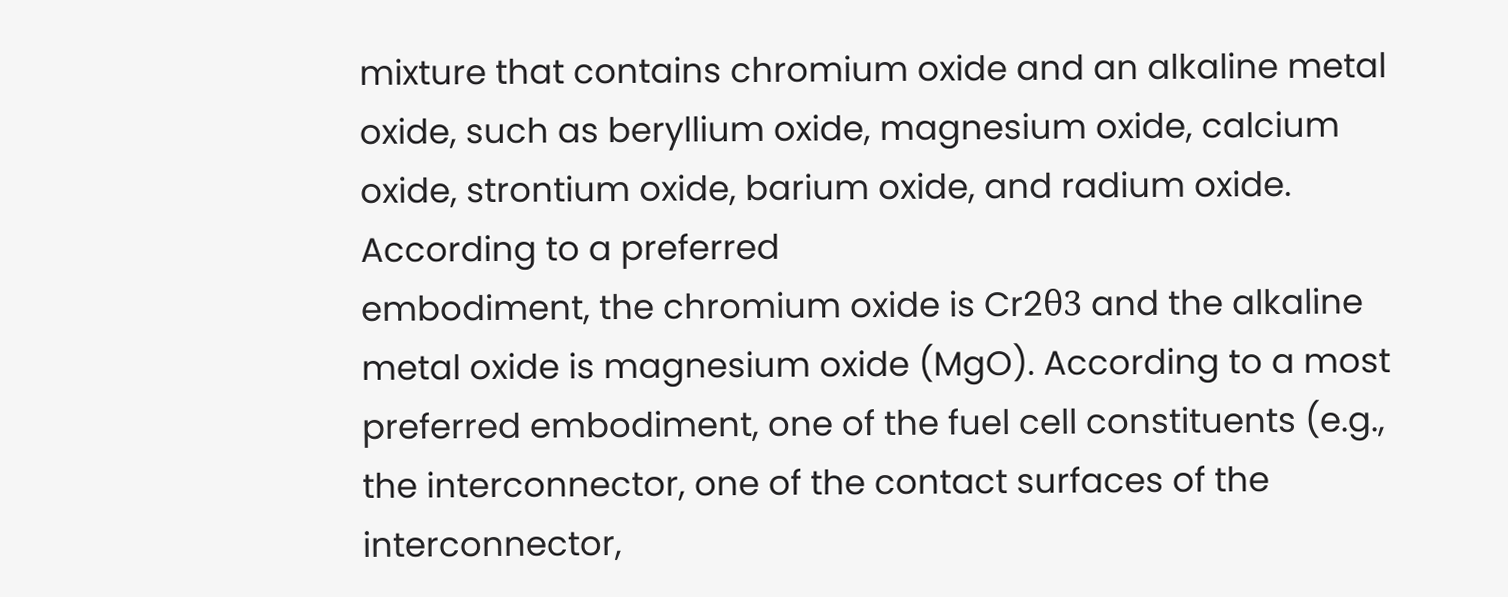mixture that contains chromium oxide and an alkaline metal oxide, such as beryllium oxide, magnesium oxide, calcium oxide, strontium oxide, barium oxide, and radium oxide. According to a preferred
embodiment, the chromium oxide is Cr2θ3 and the alkaline metal oxide is magnesium oxide (MgO). According to a most preferred embodiment, one of the fuel cell constituents (e.g., the interconnector, one of the contact surfaces of the interconnector,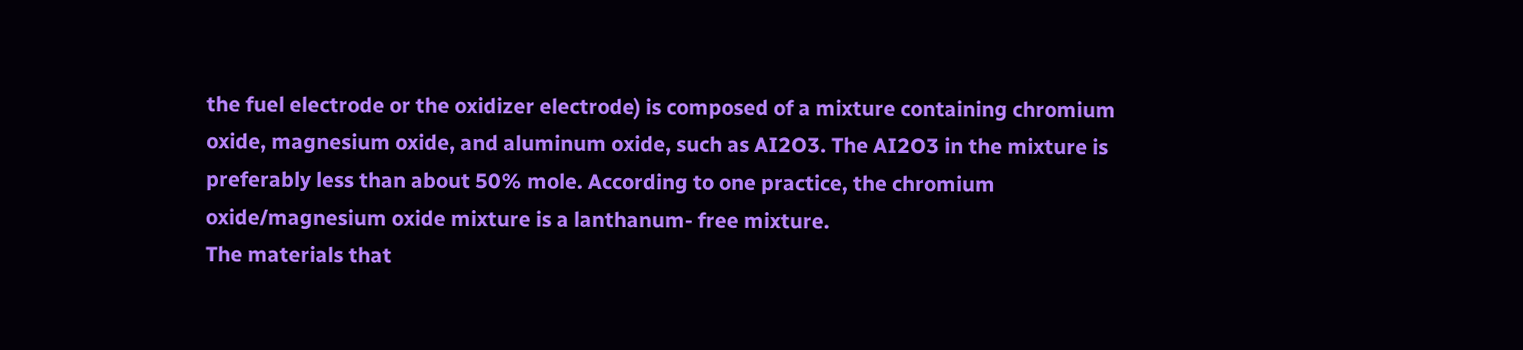the fuel electrode or the oxidizer electrode) is composed of a mixture containing chromium oxide, magnesium oxide, and aluminum oxide, such as AI2O3. The AI2O3 in the mixture is preferably less than about 50% mole. According to one practice, the chromium oxide/magnesium oxide mixture is a lanthanum- free mixture.
The materials that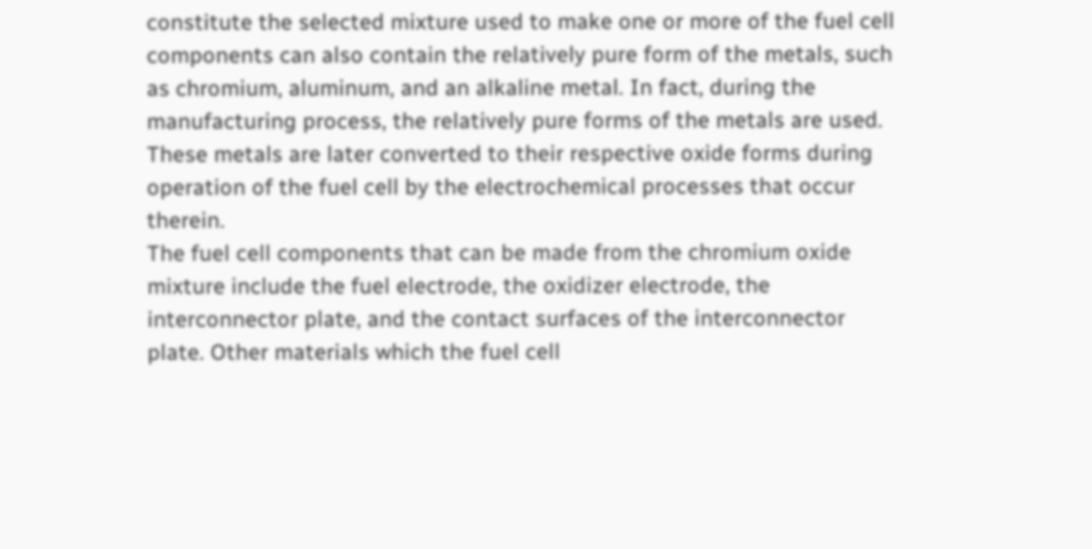constitute the selected mixture used to make one or more of the fuel cell components can also contain the relatively pure form of the metals, such as chromium, aluminum, and an alkaline metal. In fact, during the manufacturing process, the relatively pure forms of the metals are used. These metals are later converted to their respective oxide forms during operation of the fuel cell by the electrochemical processes that occur therein.
The fuel cell components that can be made from the chromium oxide mixture include the fuel electrode, the oxidizer electrode, the interconnector plate, and the contact surfaces of the interconnector plate. Other materials which the fuel cell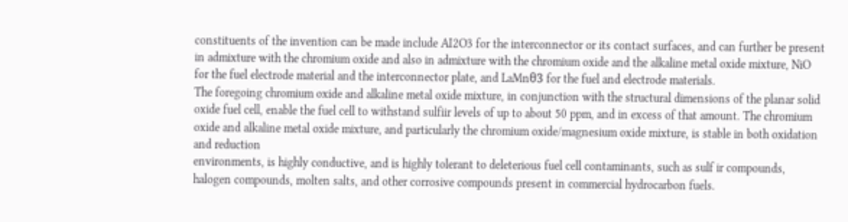constituents of the invention can be made include AI2O3 for the interconnector or its contact surfaces, and can further be present in admixture with the chromium oxide and also in admixture with the chromium oxide and the alkaline metal oxide mixture, NiO for the fuel electrode material and the interconnector plate, and LaMnθ3 for the fuel and electrode materials.
The foregoing chromium oxide and alkaline metal oxide mixture, in conjunction with the structural dimensions of the planar solid oxide fuel cell, enable the fuel cell to withstand sulfiir levels of up to about 50 ppm, and in excess of that amount. The chromium oxide and alkaline metal oxide mixture, and particularly the chromium oxide/magnesium oxide mixture, is stable in both oxidation and reduction
environments, is highly conductive, and is highly tolerant to deleterious fuel cell contaminants, such as sulf ir compounds, halogen compounds, molten salts, and other corrosive compounds present in commercial hydrocarbon fuels.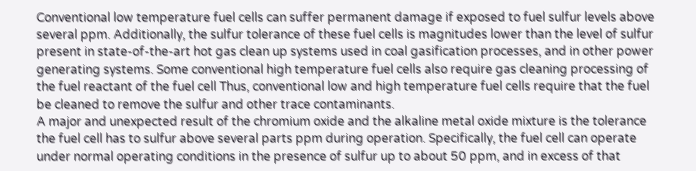Conventional low temperature fuel cells can suffer permanent damage if exposed to fuel sulfur levels above several ppm. Additionally, the sulfur tolerance of these fuel cells is magnitudes lower than the level of sulfur present in state-of-the-art hot gas clean up systems used in coal gasification processes, and in other power generating systems. Some conventional high temperature fuel cells also require gas cleaning processing of the fuel reactant of the fuel cell Thus, conventional low and high temperature fuel cells require that the fuel be cleaned to remove the sulfur and other trace contaminants.
A major and unexpected result of the chromium oxide and the alkaline metal oxide mixture is the tolerance the fuel cell has to sulfur above several parts ppm during operation. Specifically, the fuel cell can operate under normal operating conditions in the presence of sulfur up to about 50 ppm, and in excess of that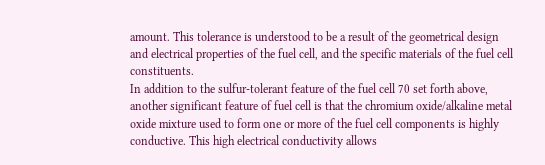amount. This tolerance is understood to be a result of the geometrical design and electrical properties of the fuel cell, and the specific materials of the fuel cell constituents.
In addition to the sulfur-tolerant feature of the fuel cell 70 set forth above, another significant feature of fuel cell is that the chromium oxide/alkaline metal oxide mixture used to form one or more of the fuel cell components is highly conductive. This high electrical conductivity allows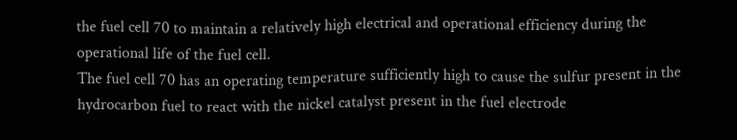the fuel cell 70 to maintain a relatively high electrical and operational efficiency during the operational life of the fuel cell.
The fuel cell 70 has an operating temperature sufficiently high to cause the sulfur present in the hydrocarbon fuel to react with the nickel catalyst present in the fuel electrode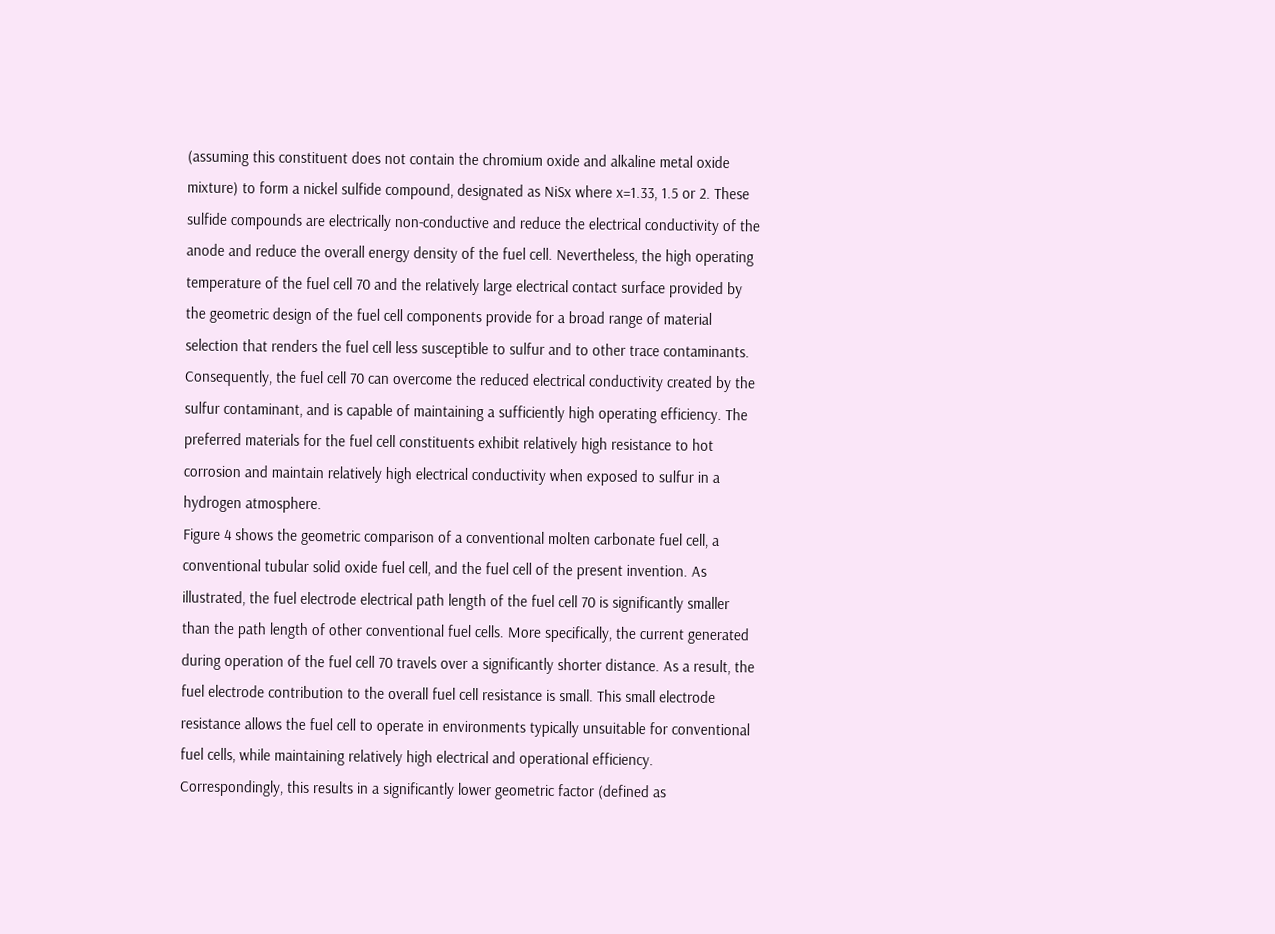(assuming this constituent does not contain the chromium oxide and alkaline metal oxide mixture) to form a nickel sulfide compound, designated as NiSx where x=1.33, 1.5 or 2. These sulfide compounds are electrically non-conductive and reduce the electrical conductivity of the anode and reduce the overall energy density of the fuel cell. Nevertheless, the high operating temperature of the fuel cell 70 and the relatively large electrical contact surface provided by the geometric design of the fuel cell components provide for a broad range of material selection that renders the fuel cell less susceptible to sulfur and to other trace contaminants. Consequently, the fuel cell 70 can overcome the reduced electrical conductivity created by the sulfur contaminant, and is capable of maintaining a sufficiently high operating efficiency. The preferred materials for the fuel cell constituents exhibit relatively high resistance to hot corrosion and maintain relatively high electrical conductivity when exposed to sulfur in a hydrogen atmosphere.
Figure 4 shows the geometric comparison of a conventional molten carbonate fuel cell, a conventional tubular solid oxide fuel cell, and the fuel cell of the present invention. As illustrated, the fuel electrode electrical path length of the fuel cell 70 is significantly smaller than the path length of other conventional fuel cells. More specifically, the current generated during operation of the fuel cell 70 travels over a significantly shorter distance. As a result, the fuel electrode contribution to the overall fuel cell resistance is small. This small electrode resistance allows the fuel cell to operate in environments typically unsuitable for conventional fuel cells, while maintaining relatively high electrical and operational efficiency. Correspondingly, this results in a significantly lower geometric factor (defined as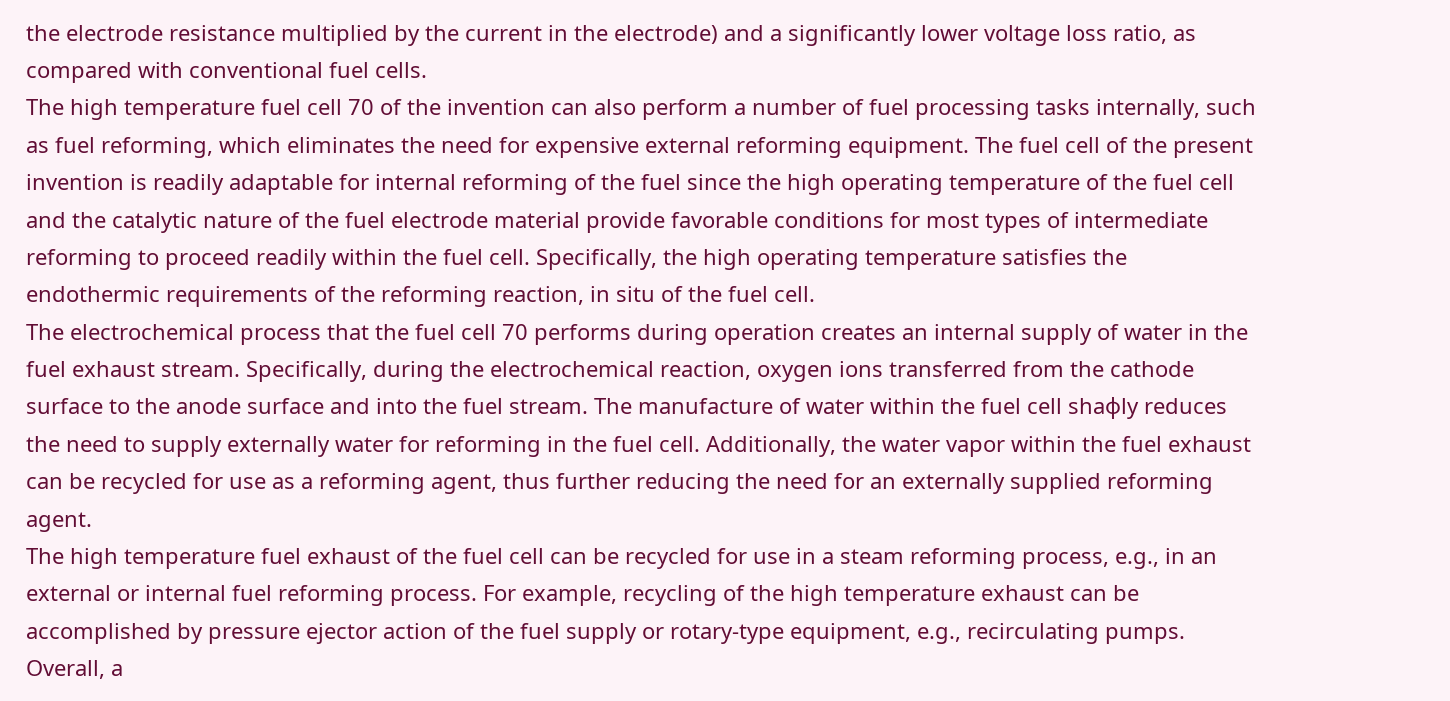the electrode resistance multiplied by the current in the electrode) and a significantly lower voltage loss ratio, as compared with conventional fuel cells.
The high temperature fuel cell 70 of the invention can also perform a number of fuel processing tasks internally, such as fuel reforming, which eliminates the need for expensive external reforming equipment. The fuel cell of the present invention is readily adaptable for internal reforming of the fuel since the high operating temperature of the fuel cell and the catalytic nature of the fuel electrode material provide favorable conditions for most types of intermediate reforming to proceed readily within the fuel cell. Specifically, the high operating temperature satisfies the endothermic requirements of the reforming reaction, in situ of the fuel cell.
The electrochemical process that the fuel cell 70 performs during operation creates an internal supply of water in the fuel exhaust stream. Specifically, during the electrochemical reaction, oxygen ions transferred from the cathode surface to the anode surface and into the fuel stream. The manufacture of water within the fuel cell shaφly reduces the need to supply externally water for reforming in the fuel cell. Additionally, the water vapor within the fuel exhaust can be recycled for use as a reforming agent, thus further reducing the need for an externally supplied reforming agent.
The high temperature fuel exhaust of the fuel cell can be recycled for use in a steam reforming process, e.g., in an external or internal fuel reforming process. For example, recycling of the high temperature exhaust can be accomplished by pressure ejector action of the fuel supply or rotary-type equipment, e.g., recirculating pumps.
Overall, a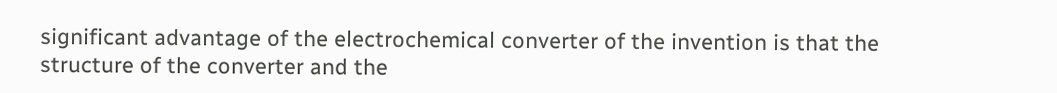significant advantage of the electrochemical converter of the invention is that the structure of the converter and the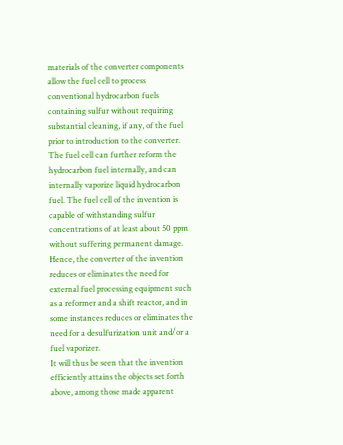materials of the converter components allow the fuel cell to process conventional hydrocarbon fuels containing sulfur without requiring substantial cleaning, if any, of the fuel prior to introduction to the converter. The fuel cell can further reform the hydrocarbon fuel internally, and can internally vaporize liquid hydrocarbon fuel. The fuel cell of the invention is capable of withstanding sulfur concentrations of at least about 50 ppm without suffering permanent damage. Hence, the converter of the invention reduces or eliminates the need for external fuel processing equipment such as a reformer and a shift reactor, and in some instances reduces or eliminates the need for a desulfurization unit and/or a fuel vaporizer.
It will thus be seen that the invention efficiently attains the objects set forth above, among those made apparent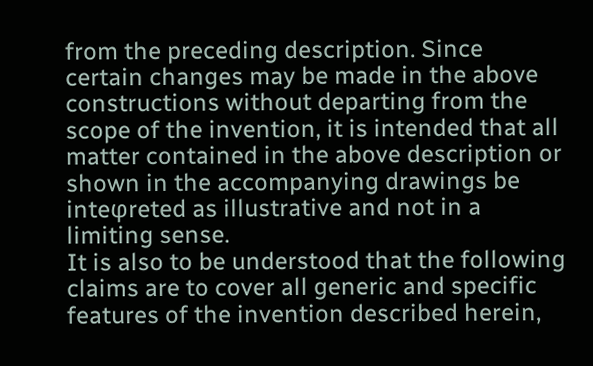from the preceding description. Since certain changes may be made in the above constructions without departing from the scope of the invention, it is intended that all matter contained in the above description or shown in the accompanying drawings be inteφreted as illustrative and not in a limiting sense.
It is also to be understood that the following claims are to cover all generic and specific features of the invention described herein,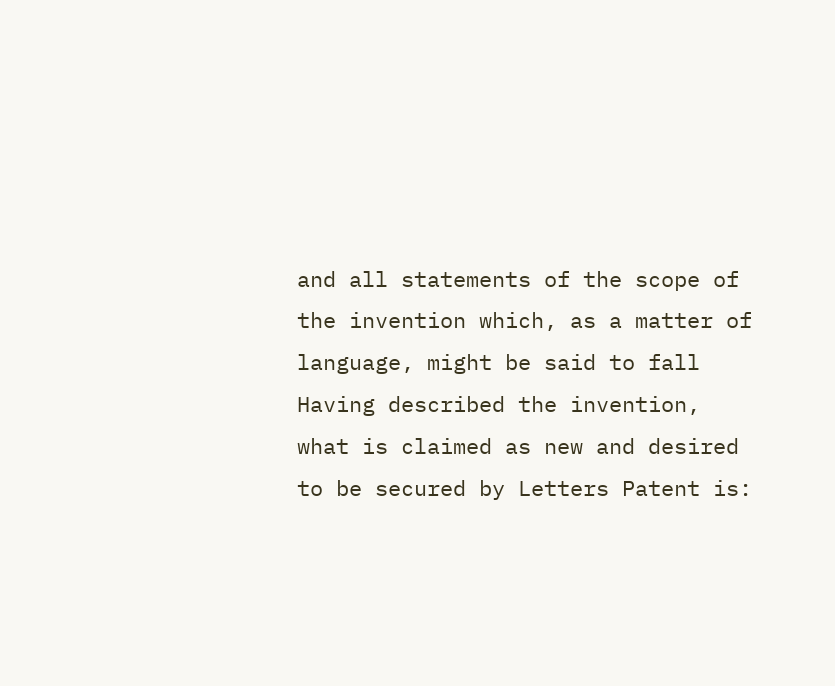and all statements of the scope of the invention which, as a matter of language, might be said to fall
Having described the invention, what is claimed as new and desired to be secured by Letters Patent is: